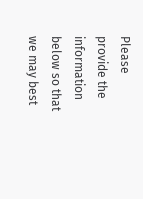Please provide the information below so that we may best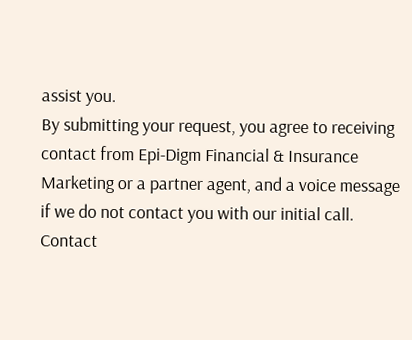assist you.
By submitting your request, you agree to receiving contact from Epi-Digm Financial & Insurance Marketing or a partner agent, and a voice message if we do not contact you with our initial call.
Contact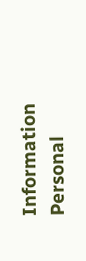Information
Personal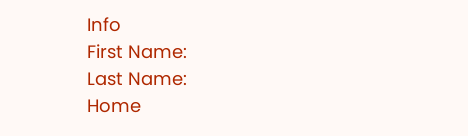Info
First Name:
Last Name:
Home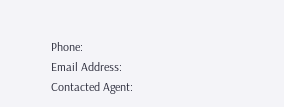Phone:
Email Address:
Contacted Agent: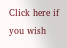Click here if you wish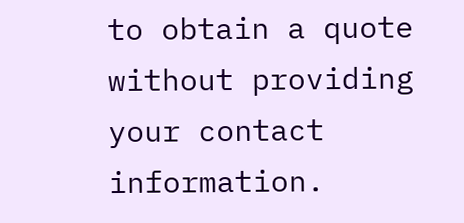to obtain a quote without providing your contact information.